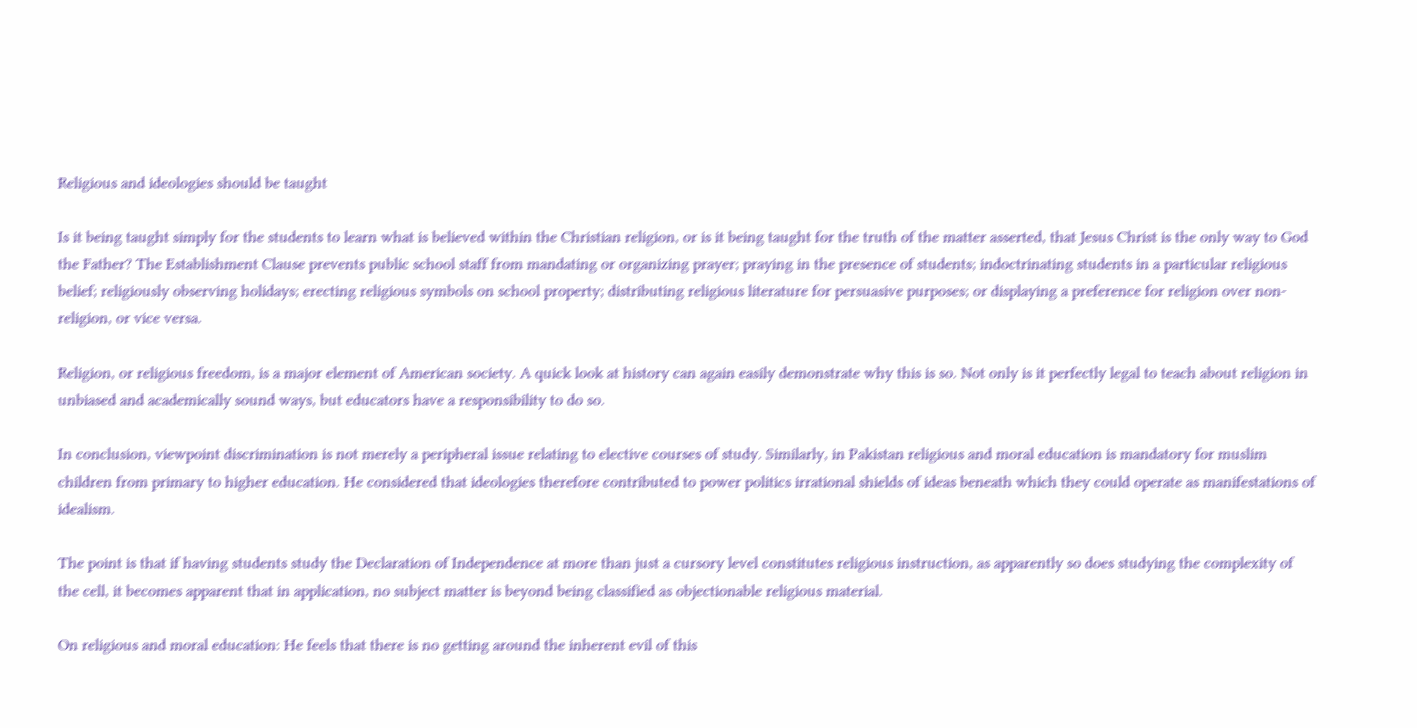Religious and ideologies should be taught

Is it being taught simply for the students to learn what is believed within the Christian religion, or is it being taught for the truth of the matter asserted, that Jesus Christ is the only way to God the Father? The Establishment Clause prevents public school staff from mandating or organizing prayer; praying in the presence of students; indoctrinating students in a particular religious belief; religiously observing holidays; erecting religious symbols on school property; distributing religious literature for persuasive purposes; or displaying a preference for religion over non-religion, or vice versa.

Religion, or religious freedom, is a major element of American society. A quick look at history can again easily demonstrate why this is so. Not only is it perfectly legal to teach about religion in unbiased and academically sound ways, but educators have a responsibility to do so.

In conclusion, viewpoint discrimination is not merely a peripheral issue relating to elective courses of study. Similarly, in Pakistan religious and moral education is mandatory for muslim children from primary to higher education. He considered that ideologies therefore contributed to power politics irrational shields of ideas beneath which they could operate as manifestations of idealism.

The point is that if having students study the Declaration of Independence at more than just a cursory level constitutes religious instruction, as apparently so does studying the complexity of the cell, it becomes apparent that in application, no subject matter is beyond being classified as objectionable religious material.

On religious and moral education: He feels that there is no getting around the inherent evil of this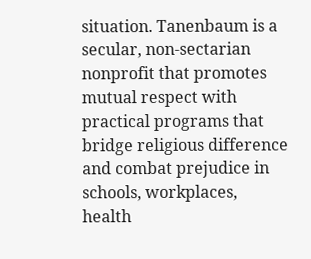situation. Tanenbaum is a secular, non-sectarian nonprofit that promotes mutual respect with practical programs that bridge religious difference and combat prejudice in schools, workplaces, health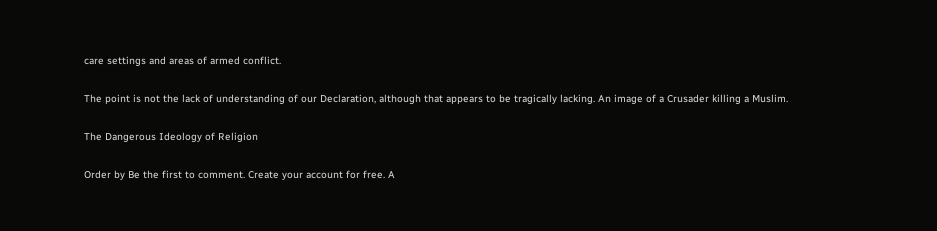care settings and areas of armed conflict.

The point is not the lack of understanding of our Declaration, although that appears to be tragically lacking. An image of a Crusader killing a Muslim.

The Dangerous Ideology of Religion

Order by Be the first to comment. Create your account for free. A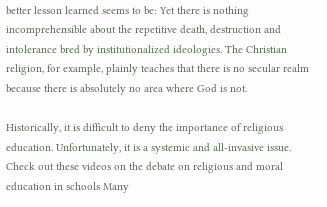better lesson learned seems to be: Yet there is nothing incomprehensible about the repetitive death, destruction and intolerance bred by institutionalized ideologies. The Christian religion, for example, plainly teaches that there is no secular realm because there is absolutely no area where God is not.

Historically, it is difficult to deny the importance of religious education. Unfortunately, it is a systemic and all-invasive issue. Check out these videos on the debate on religious and moral education in schools Many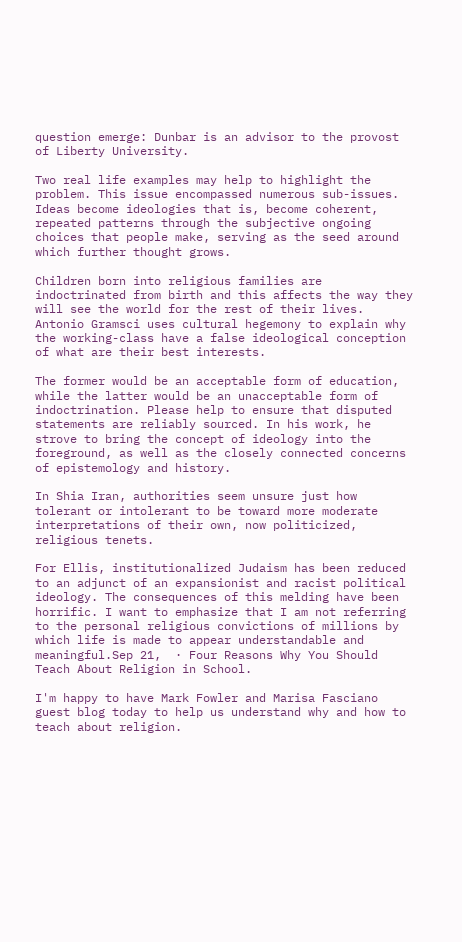question emerge: Dunbar is an advisor to the provost of Liberty University.

Two real life examples may help to highlight the problem. This issue encompassed numerous sub-issues. Ideas become ideologies that is, become coherent, repeated patterns through the subjective ongoing choices that people make, serving as the seed around which further thought grows.

Children born into religious families are indoctrinated from birth and this affects the way they will see the world for the rest of their lives. Antonio Gramsci uses cultural hegemony to explain why the working-class have a false ideological conception of what are their best interests.

The former would be an acceptable form of education, while the latter would be an unacceptable form of indoctrination. Please help to ensure that disputed statements are reliably sourced. In his work, he strove to bring the concept of ideology into the foreground, as well as the closely connected concerns of epistemology and history.

In Shia Iran, authorities seem unsure just how tolerant or intolerant to be toward more moderate interpretations of their own, now politicized, religious tenets.

For Ellis, institutionalized Judaism has been reduced to an adjunct of an expansionist and racist political ideology. The consequences of this melding have been horrific. I want to emphasize that I am not referring to the personal religious convictions of millions by which life is made to appear understandable and meaningful.Sep 21,  · Four Reasons Why You Should Teach About Religion in School.

I'm happy to have Mark Fowler and Marisa Fasciano guest blog today to help us understand why and how to teach about religion.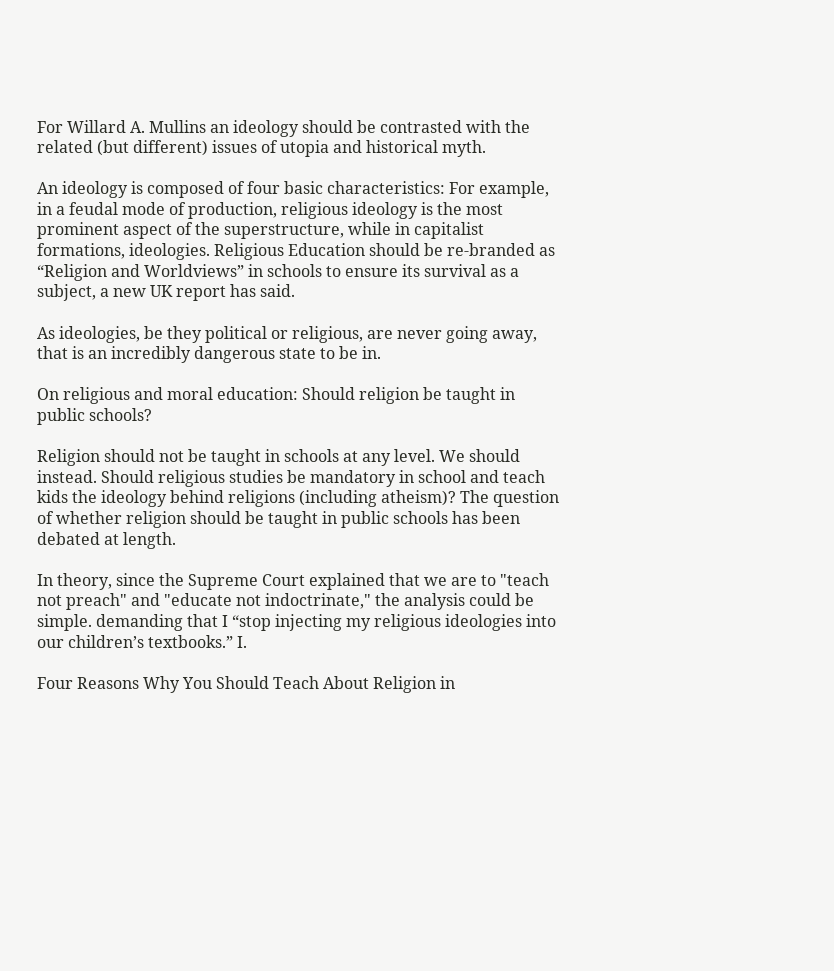For Willard A. Mullins an ideology should be contrasted with the related (but different) issues of utopia and historical myth.

An ideology is composed of four basic characteristics: For example, in a feudal mode of production, religious ideology is the most prominent aspect of the superstructure, while in capitalist formations, ideologies. Religious Education should be re-branded as “Religion and Worldviews” in schools to ensure its survival as a subject, a new UK report has said.

As ideologies, be they political or religious, are never going away, that is an incredibly dangerous state to be in.

On religious and moral education: Should religion be taught in public schools?

Religion should not be taught in schools at any level. We should instead. Should religious studies be mandatory in school and teach kids the ideology behind religions (including atheism)? The question of whether religion should be taught in public schools has been debated at length.

In theory, since the Supreme Court explained that we are to "teach not preach" and "educate not indoctrinate," the analysis could be simple. demanding that I “stop injecting my religious ideologies into our children’s textbooks.” I.

Four Reasons Why You Should Teach About Religion in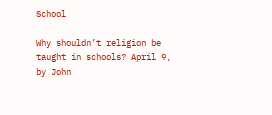School

Why shouldn’t religion be taught in schools? April 9, by John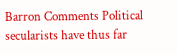Barron Comments Political secularists have thus far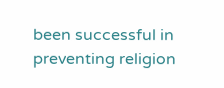been successful in preventing religion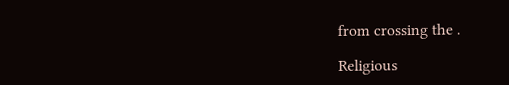from crossing the .

Religious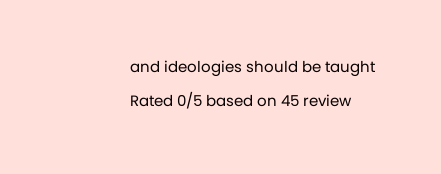and ideologies should be taught
Rated 0/5 based on 45 review